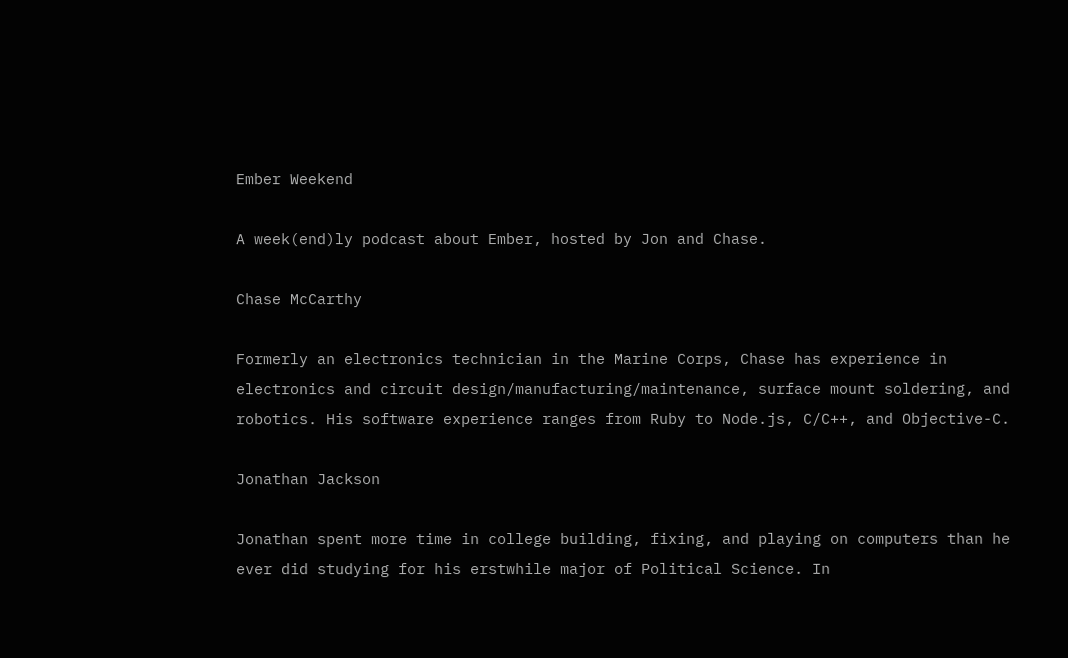Ember Weekend

A week(end)ly podcast about Ember, hosted by Jon and Chase.

Chase McCarthy

Formerly an electronics technician in the Marine Corps, Chase has experience in electronics and circuit design/manufacturing/maintenance, surface mount soldering, and robotics. His software experience ranges from Ruby to Node.js, C/C++, and Objective-C.

Jonathan Jackson

Jonathan spent more time in college building, fixing, and playing on computers than he ever did studying for his erstwhile major of Political Science. In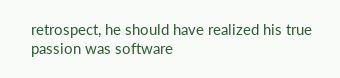retrospect, he should have realized his true passion was software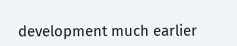development much earlier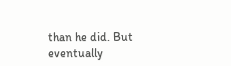than he did. But eventually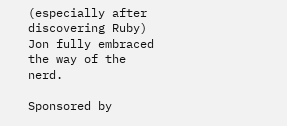(especially after discovering Ruby) Jon fully embraced the way of the nerd.

Sponsored by